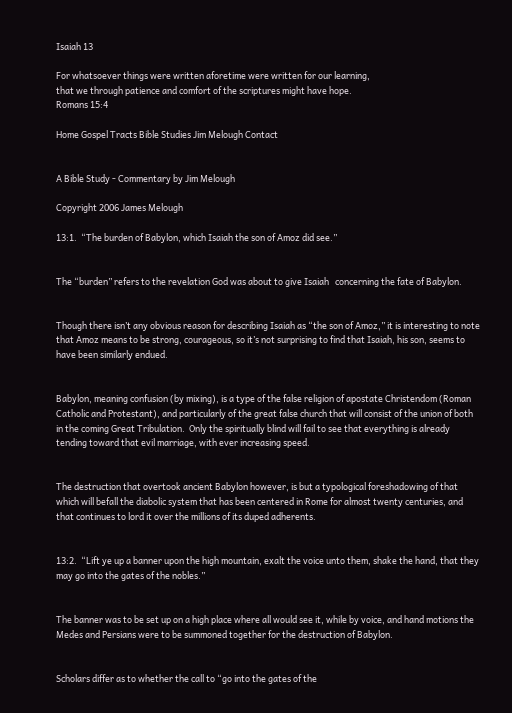Isaiah 13

For whatsoever things were written aforetime were written for our learning,
that we through patience and comfort of the scriptures might have hope.
Romans 15:4

Home Gospel Tracts Bible Studies Jim Melough Contact


A Bible Study - Commentary by Jim Melough

Copyright 2006 James Melough

13:1.  “The burden of Babylon, which Isaiah the son of Amoz did see.”


The “burden” refers to the revelation God was about to give Isaiah   concerning the fate of Babylon.


Though there isn’t any obvious reason for describing Isaiah as “the son of Amoz,” it is interesting to note that Amoz means to be strong, courageous, so it’s not surprising to find that Isaiah, his son, seems to have been similarly endued.


Babylon, meaning confusion (by mixing), is a type of the false religion of apostate Christendom (Roman Catholic and Protestant), and particularly of the great false church that will consist of the union of both in the coming Great Tribulation.  Only the spiritually blind will fail to see that everything is already tending toward that evil marriage, with ever increasing speed.


The destruction that overtook ancient Babylon however, is but a typological foreshadowing of that which will befall the diabolic system that has been centered in Rome for almost twenty centuries, and that continues to lord it over the millions of its duped adherents.


13:2.  “Lift ye up a banner upon the high mountain, exalt the voice unto them, shake the hand, that they may go into the gates of the nobles.”


The banner was to be set up on a high place where all would see it, while by voice, and hand motions the Medes and Persians were to be summoned together for the destruction of Babylon.


Scholars differ as to whether the call to “go into the gates of the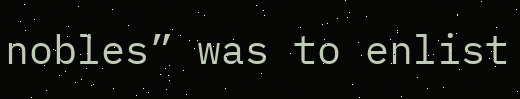nobles” was to enlist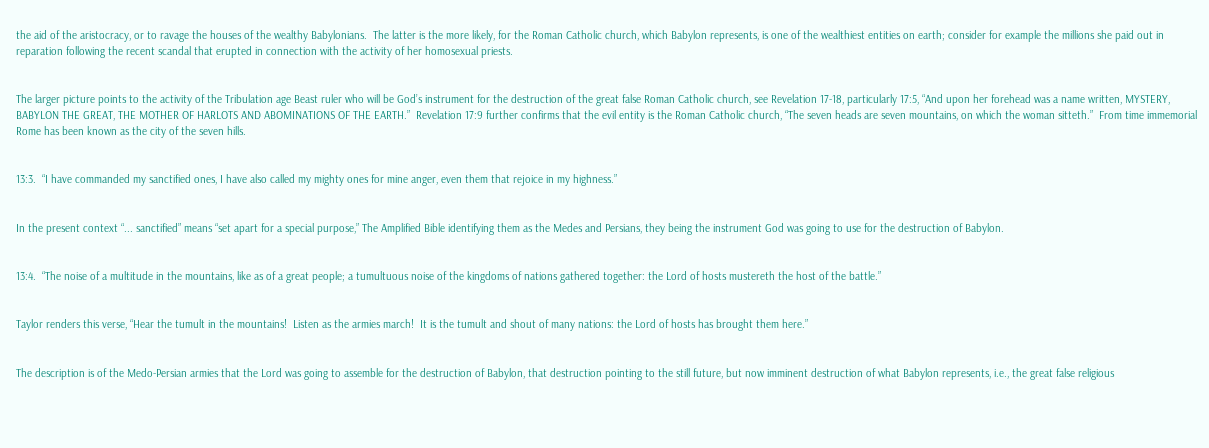the aid of the aristocracy, or to ravage the houses of the wealthy Babylonians.  The latter is the more likely, for the Roman Catholic church, which Babylon represents, is one of the wealthiest entities on earth; consider for example the millions she paid out in reparation following the recent scandal that erupted in connection with the activity of her homosexual priests.


The larger picture points to the activity of the Tribulation age Beast ruler who will be God’s instrument for the destruction of the great false Roman Catholic church, see Revelation 17-18, particularly 17:5, “And upon her forehead was a name written, MYSTERY, BABYLON THE GREAT, THE MOTHER OF HARLOTS AND ABOMINATIONS OF THE EARTH.”  Revelation 17:9 further confirms that the evil entity is the Roman Catholic church, “The seven heads are seven mountains, on which the woman sitteth.”  From time immemorial Rome has been known as the city of the seven hills.


13:3.  “I have commanded my sanctified ones, I have also called my mighty ones for mine anger, even them that rejoice in my highness.”


In the present context “... sanctified” means “set apart for a special purpose,” The Amplified Bible identifying them as the Medes and Persians, they being the instrument God was going to use for the destruction of Babylon.


13:4.  “The noise of a multitude in the mountains, like as of a great people; a tumultuous noise of the kingdoms of nations gathered together: the Lord of hosts mustereth the host of the battle.”


Taylor renders this verse, “Hear the tumult in the mountains!  Listen as the armies march!  It is the tumult and shout of many nations: the Lord of hosts has brought them here.”


The description is of the Medo-Persian armies that the Lord was going to assemble for the destruction of Babylon, that destruction pointing to the still future, but now imminent destruction of what Babylon represents, i.e., the great false religious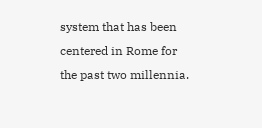system that has been centered in Rome for the past two millennia.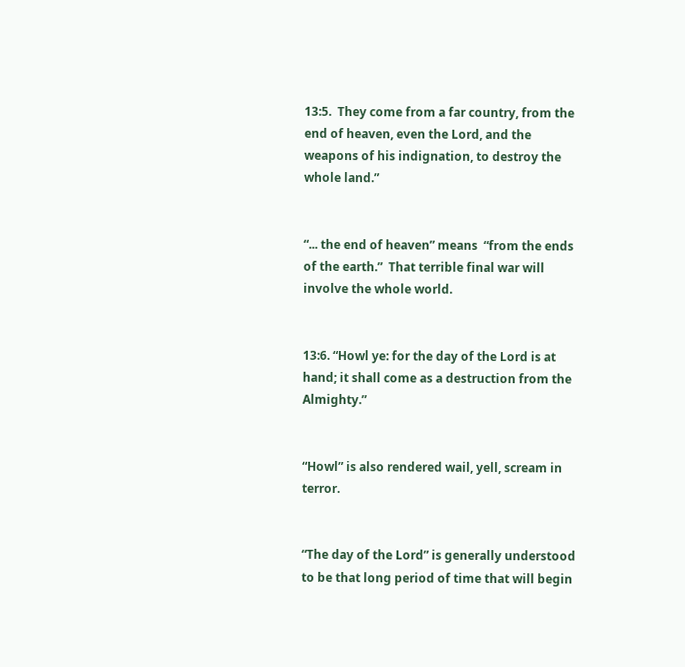13:5.  They come from a far country, from the end of heaven, even the Lord, and the weapons of his indignation, to destroy the whole land.”


“... the end of heaven” means  “from the ends of the earth.”  That terrible final war will involve the whole world.


13:6. “Howl ye: for the day of the Lord is at hand; it shall come as a destruction from the Almighty.”


“Howl” is also rendered wail, yell, scream in terror.


“The day of the Lord” is generally understood to be that long period of time that will begin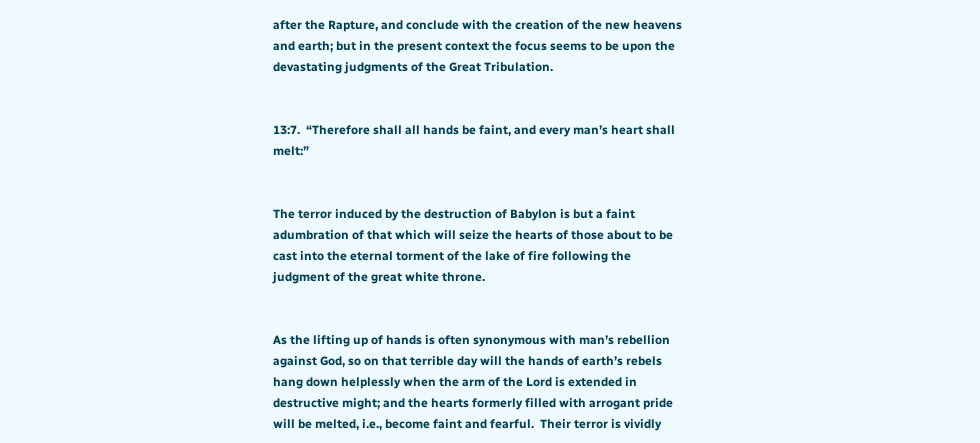after the Rapture, and conclude with the creation of the new heavens and earth; but in the present context the focus seems to be upon the devastating judgments of the Great Tribulation.


13:7.  “Therefore shall all hands be faint, and every man’s heart shall melt:”


The terror induced by the destruction of Babylon is but a faint adumbration of that which will seize the hearts of those about to be cast into the eternal torment of the lake of fire following the judgment of the great white throne.


As the lifting up of hands is often synonymous with man’s rebellion against God, so on that terrible day will the hands of earth’s rebels hang down helplessly when the arm of the Lord is extended in destructive might; and the hearts formerly filled with arrogant pride will be melted, i.e., become faint and fearful.  Their terror is vividly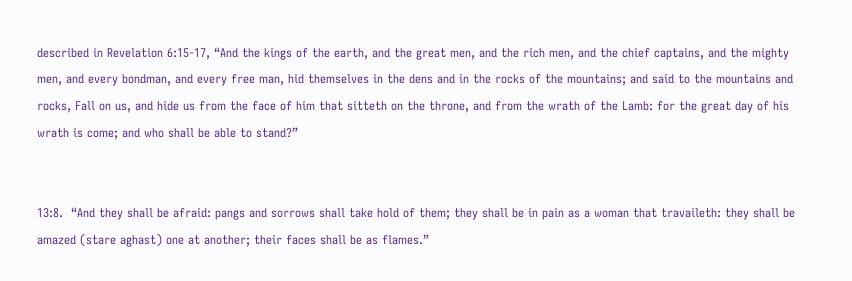described in Revelation 6:15-17, “And the kings of the earth, and the great men, and the rich men, and the chief captains, and the mighty men, and every bondman, and every free man, hid themselves in the dens and in the rocks of the mountains; and said to the mountains and rocks, Fall on us, and hide us from the face of him that sitteth on the throne, and from the wrath of the Lamb: for the great day of his wrath is come; and who shall be able to stand?”


13:8.  “And they shall be afraid: pangs and sorrows shall take hold of them; they shall be in pain as a woman that travaileth: they shall be amazed (stare aghast) one at another; their faces shall be as flames.”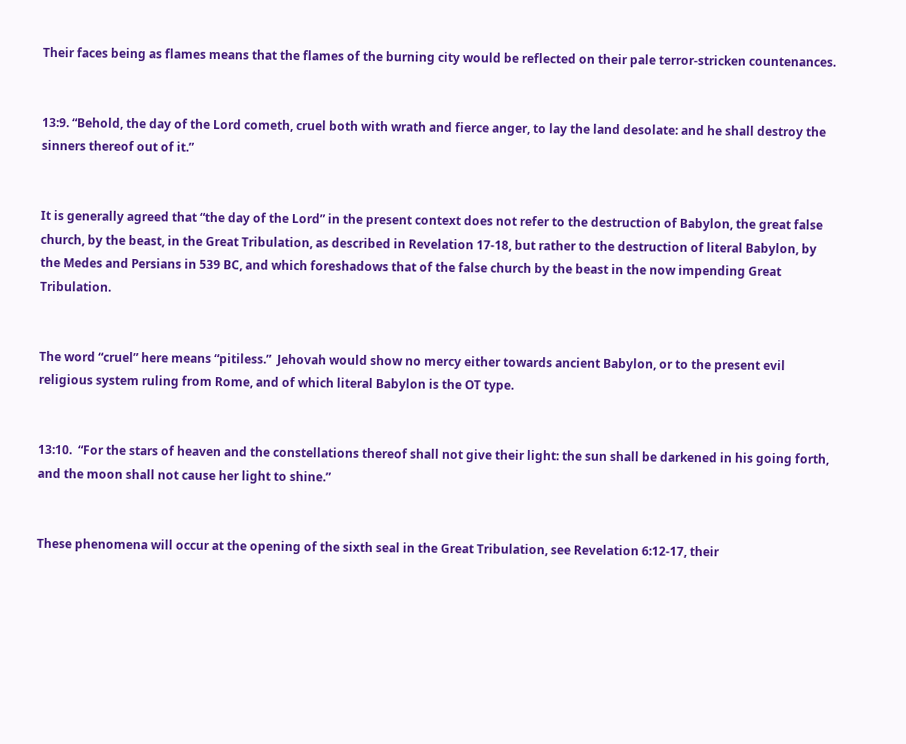Their faces being as flames means that the flames of the burning city would be reflected on their pale terror-stricken countenances.


13:9. “Behold, the day of the Lord cometh, cruel both with wrath and fierce anger, to lay the land desolate: and he shall destroy the sinners thereof out of it.”


It is generally agreed that “the day of the Lord” in the present context does not refer to the destruction of Babylon, the great false church, by the beast, in the Great Tribulation, as described in Revelation 17-18, but rather to the destruction of literal Babylon, by the Medes and Persians in 539 BC, and which foreshadows that of the false church by the beast in the now impending Great Tribulation.


The word “cruel” here means “pitiless.”  Jehovah would show no mercy either towards ancient Babylon, or to the present evil religious system ruling from Rome, and of which literal Babylon is the OT type.


13:10.  “For the stars of heaven and the constellations thereof shall not give their light: the sun shall be darkened in his going forth, and the moon shall not cause her light to shine.”


These phenomena will occur at the opening of the sixth seal in the Great Tribulation, see Revelation 6:12-17, their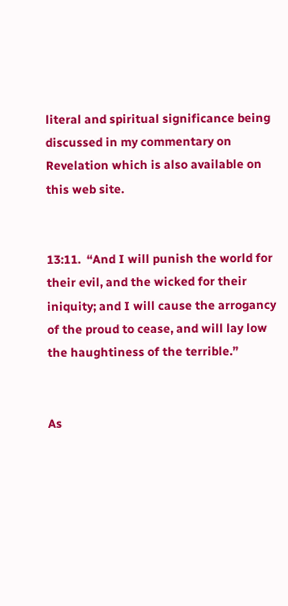literal and spiritual significance being discussed in my commentary on Revelation which is also available on this web site.


13:11.  “And I will punish the world for their evil, and the wicked for their iniquity; and I will cause the arrogancy of the proud to cease, and will lay low the haughtiness of the terrible.”


As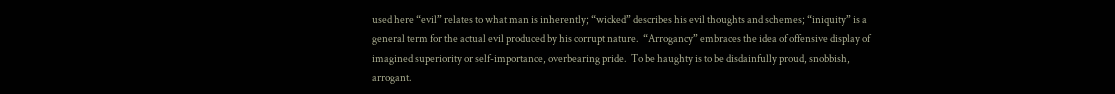used here “evil” relates to what man is inherently; “wicked” describes his evil thoughts and schemes; “iniquity” is a general term for the actual evil produced by his corrupt nature.  “Arrogancy” embraces the idea of offensive display of imagined superiority or self-importance, overbearing pride.  To be haughty is to be disdainfully proud, snobbish, arrogant.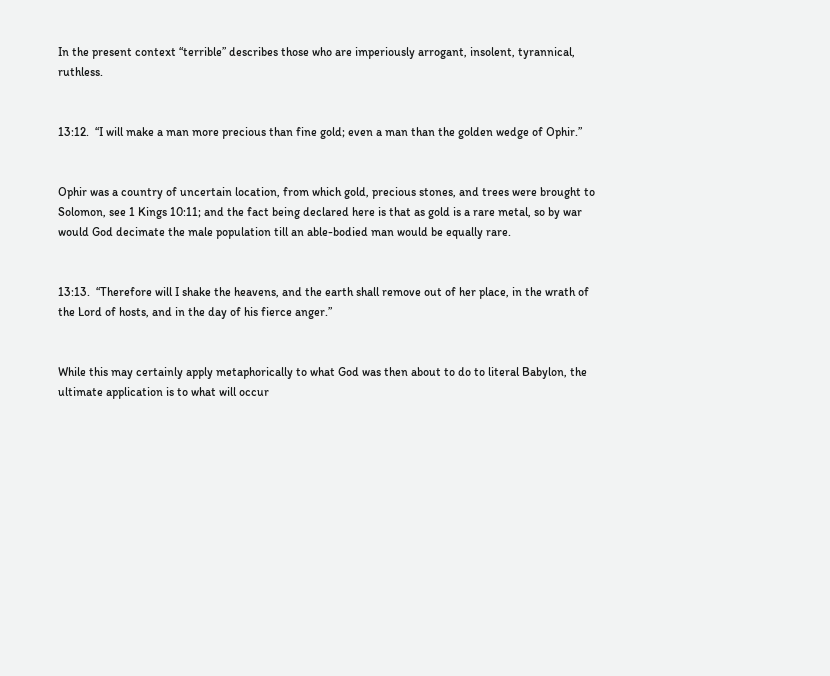In the present context “terrible” describes those who are imperiously arrogant, insolent, tyrannical, ruthless.


13:12.  “I will make a man more precious than fine gold; even a man than the golden wedge of Ophir.”


Ophir was a country of uncertain location, from which gold, precious stones, and trees were brought to Solomon, see 1 Kings 10:11; and the fact being declared here is that as gold is a rare metal, so by war would God decimate the male population till an able-bodied man would be equally rare.


13:13.  “Therefore will I shake the heavens, and the earth shall remove out of her place, in the wrath of the Lord of hosts, and in the day of his fierce anger.”


While this may certainly apply metaphorically to what God was then about to do to literal Babylon, the ultimate application is to what will occur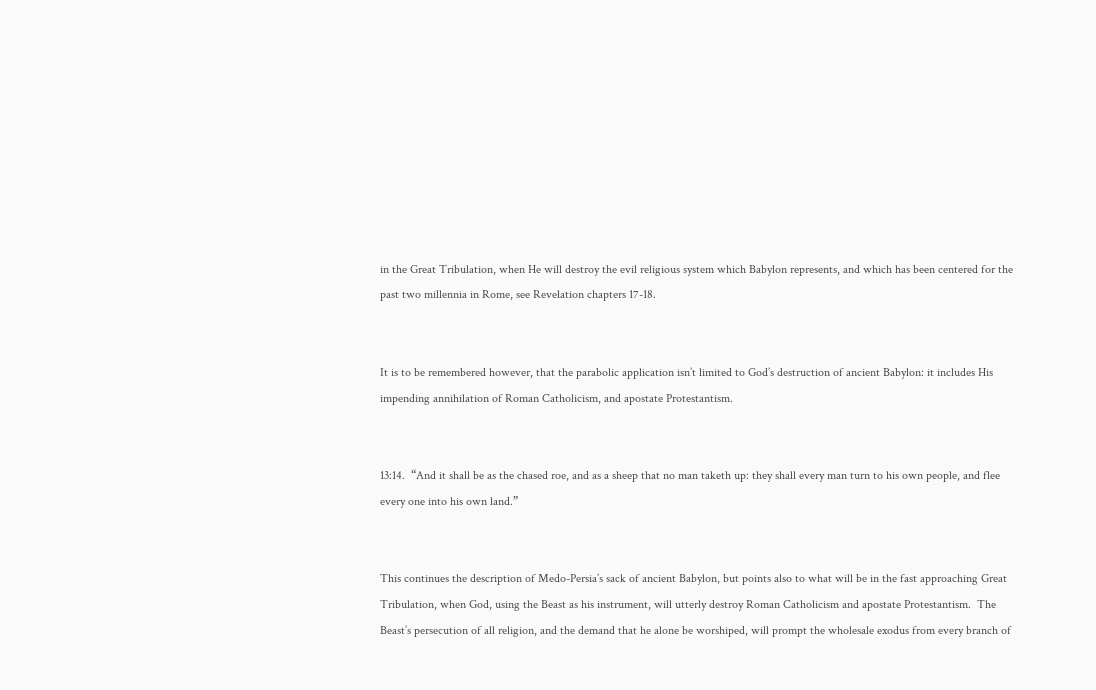in the Great Tribulation, when He will destroy the evil religious system which Babylon represents, and which has been centered for the past two millennia in Rome, see Revelation chapters 17-18.


It is to be remembered however, that the parabolic application isn’t limited to God’s destruction of ancient Babylon: it includes His impending annihilation of Roman Catholicism, and apostate Protestantism.


13:14.  “And it shall be as the chased roe, and as a sheep that no man taketh up: they shall every man turn to his own people, and flee every one into his own land.”


This continues the description of Medo-Persia’s sack of ancient Babylon, but points also to what will be in the fast approaching Great Tribulation, when God, using the Beast as his instrument, will utterly destroy Roman Catholicism and apostate Protestantism.  The Beast’s persecution of all religion, and the demand that he alone be worshiped, will prompt the wholesale exodus from every branch of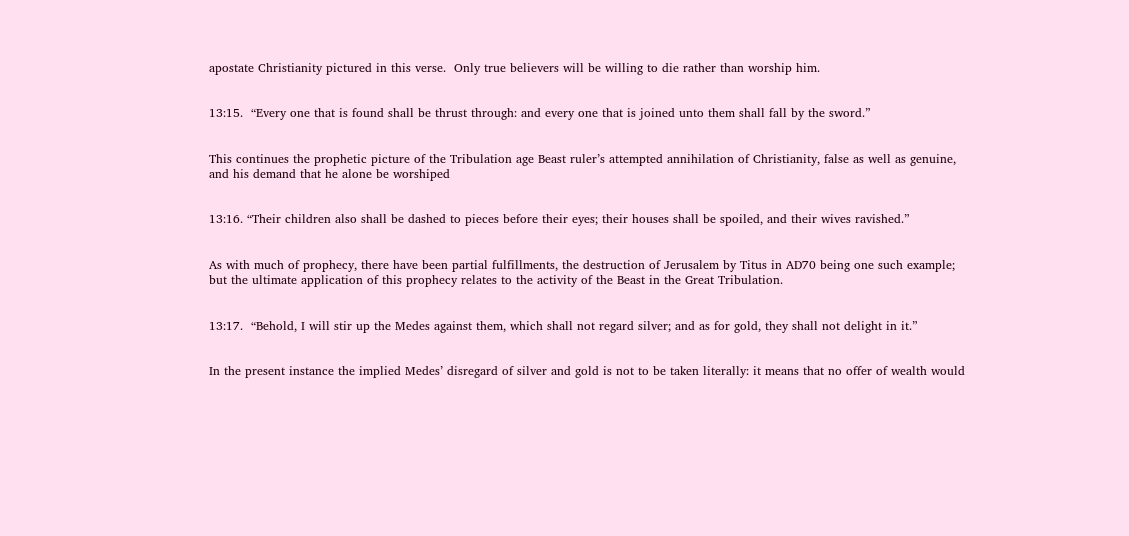apostate Christianity pictured in this verse.  Only true believers will be willing to die rather than worship him.


13:15.  “Every one that is found shall be thrust through: and every one that is joined unto them shall fall by the sword.”


This continues the prophetic picture of the Tribulation age Beast ruler’s attempted annihilation of Christianity, false as well as genuine, and his demand that he alone be worshiped


13:16. “Their children also shall be dashed to pieces before their eyes; their houses shall be spoiled, and their wives ravished.”


As with much of prophecy, there have been partial fulfillments, the destruction of Jerusalem by Titus in AD70 being one such example; but the ultimate application of this prophecy relates to the activity of the Beast in the Great Tribulation.


13:17.  “Behold, I will stir up the Medes against them, which shall not regard silver; and as for gold, they shall not delight in it.”


In the present instance the implied Medes’ disregard of silver and gold is not to be taken literally: it means that no offer of wealth would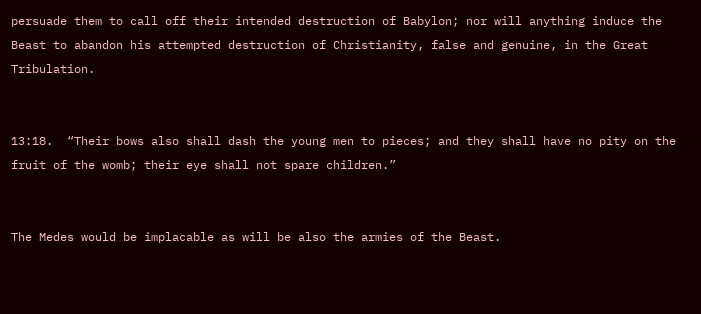persuade them to call off their intended destruction of Babylon; nor will anything induce the Beast to abandon his attempted destruction of Christianity, false and genuine, in the Great Tribulation.


13:18.  “Their bows also shall dash the young men to pieces; and they shall have no pity on the fruit of the womb; their eye shall not spare children.”


The Medes would be implacable as will be also the armies of the Beast.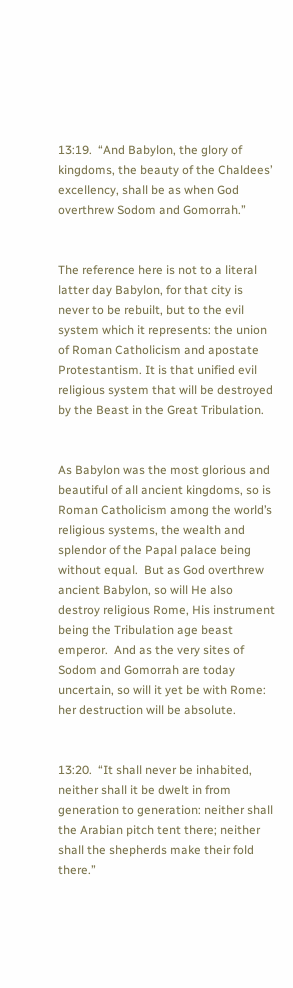13:19.  “And Babylon, the glory of kingdoms, the beauty of the Chaldees’ excellency, shall be as when God overthrew Sodom and Gomorrah.”


The reference here is not to a literal latter day Babylon, for that city is never to be rebuilt, but to the evil system which it represents: the union of Roman Catholicism and apostate Protestantism. It is that unified evil religious system that will be destroyed by the Beast in the Great Tribulation.


As Babylon was the most glorious and beautiful of all ancient kingdoms, so is Roman Catholicism among the world’s religious systems, the wealth and splendor of the Papal palace being without equal.  But as God overthrew ancient Babylon, so will He also destroy religious Rome, His instrument being the Tribulation age beast emperor.  And as the very sites of Sodom and Gomorrah are today uncertain, so will it yet be with Rome: her destruction will be absolute.


13:20.  “It shall never be inhabited, neither shall it be dwelt in from generation to generation: neither shall the Arabian pitch tent there; neither shall the shepherds make their fold there.”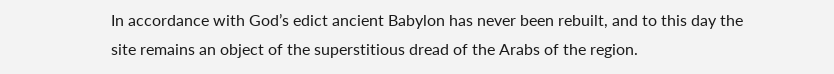In accordance with God’s edict ancient Babylon has never been rebuilt, and to this day the site remains an object of the superstitious dread of the Arabs of the region.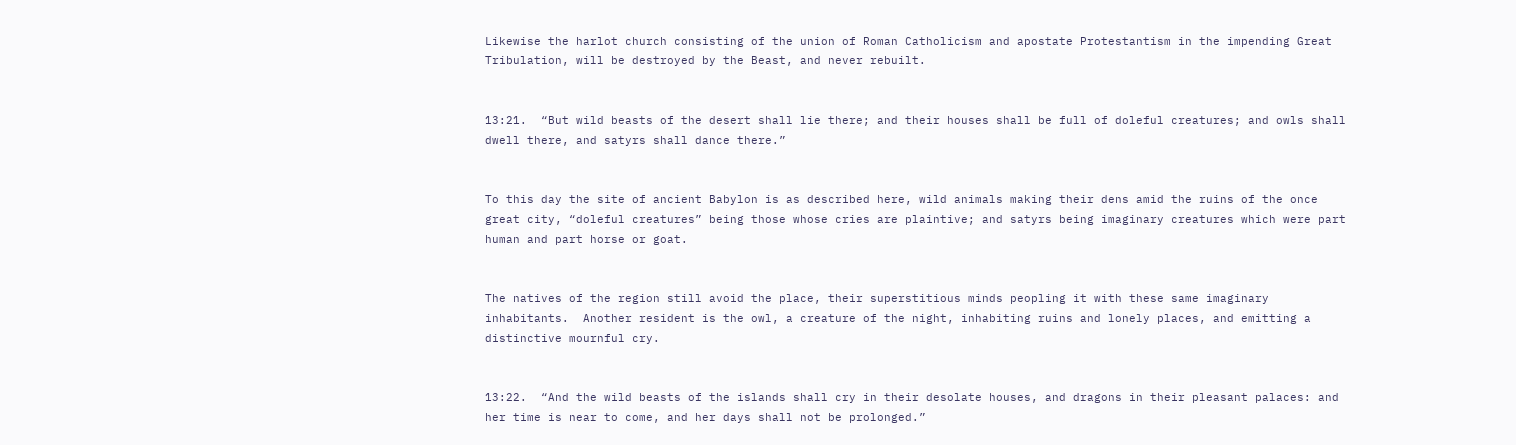Likewise the harlot church consisting of the union of Roman Catholicism and apostate Protestantism in the impending Great Tribulation, will be destroyed by the Beast, and never rebuilt.


13:21.  “But wild beasts of the desert shall lie there; and their houses shall be full of doleful creatures; and owls shall dwell there, and satyrs shall dance there.”


To this day the site of ancient Babylon is as described here, wild animals making their dens amid the ruins of the once great city, “doleful creatures” being those whose cries are plaintive; and satyrs being imaginary creatures which were part human and part horse or goat.


The natives of the region still avoid the place, their superstitious minds peopling it with these same imaginary inhabitants.  Another resident is the owl, a creature of the night, inhabiting ruins and lonely places, and emitting a distinctive mournful cry.


13:22.  “And the wild beasts of the islands shall cry in their desolate houses, and dragons in their pleasant palaces: and her time is near to come, and her days shall not be prolonged.”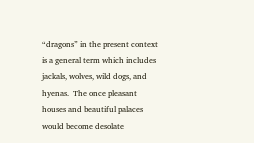“dragons” in the present context is a general term which includes jackals, wolves, wild dogs, and hyenas.  The once pleasant houses and beautiful palaces would become desolate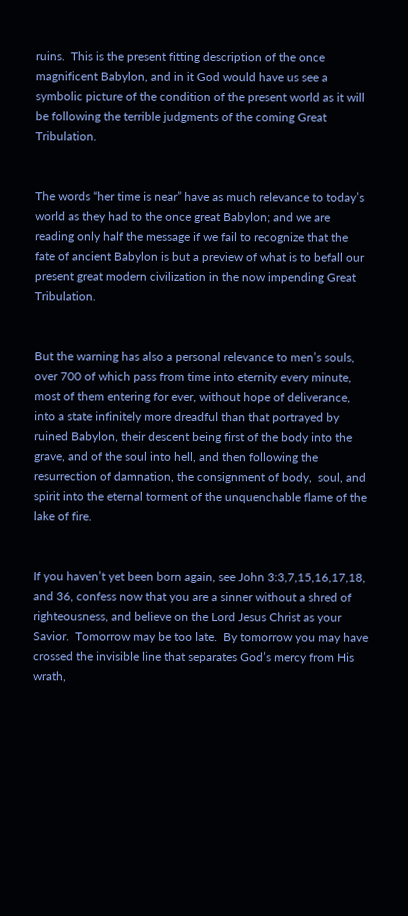ruins.  This is the present fitting description of the once magnificent Babylon, and in it God would have us see a symbolic picture of the condition of the present world as it will be following the terrible judgments of the coming Great Tribulation.


The words “her time is near” have as much relevance to today’s world as they had to the once great Babylon; and we are reading only half the message if we fail to recognize that the fate of ancient Babylon is but a preview of what is to befall our present great modern civilization in the now impending Great Tribulation.


But the warning has also a personal relevance to men’s souls, over 700 of which pass from time into eternity every minute, most of them entering for ever, without hope of deliverance, into a state infinitely more dreadful than that portrayed by ruined Babylon, their descent being first of the body into the grave, and of the soul into hell, and then following the resurrection of damnation, the consignment of body,  soul, and spirit into the eternal torment of the unquenchable flame of the lake of fire.


If you haven’t yet been born again, see John 3:3,7,15,16,17,18, and 36, confess now that you are a sinner without a shred of righteousness, and believe on the Lord Jesus Christ as your Savior.  Tomorrow may be too late.  By tomorrow you may have crossed the invisible line that separates God’s mercy from His wrath,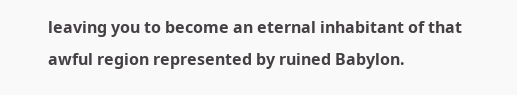leaving you to become an eternal inhabitant of that awful region represented by ruined Babylon.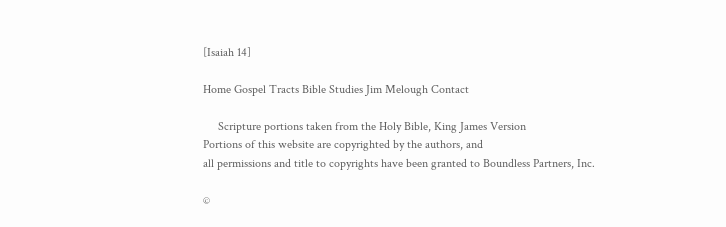[Isaiah 14]

Home Gospel Tracts Bible Studies Jim Melough Contact

     Scripture portions taken from the Holy Bible, King James Version
Portions of this website are copyrighted by the authors, and
all permissions and title to copyrights have been granted to Boundless Partners, Inc.

©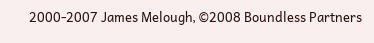2000-2007 James Melough, ©2008 Boundless Partners